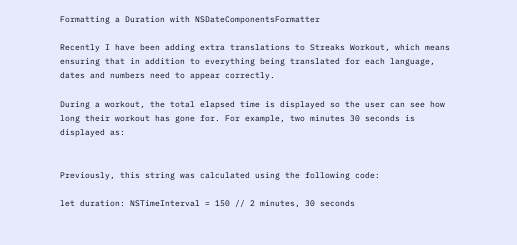Formatting a Duration with NSDateComponentsFormatter

Recently I have been adding extra translations to Streaks Workout, which means ensuring that in addition to everything being translated for each language, dates and numbers need to appear correctly.

During a workout, the total elapsed time is displayed so the user can see how long their workout has gone for. For example, two minutes 30 seconds is displayed as:


Previously, this string was calculated using the following code:

let duration: NSTimeInterval = 150 // 2 minutes, 30 seconds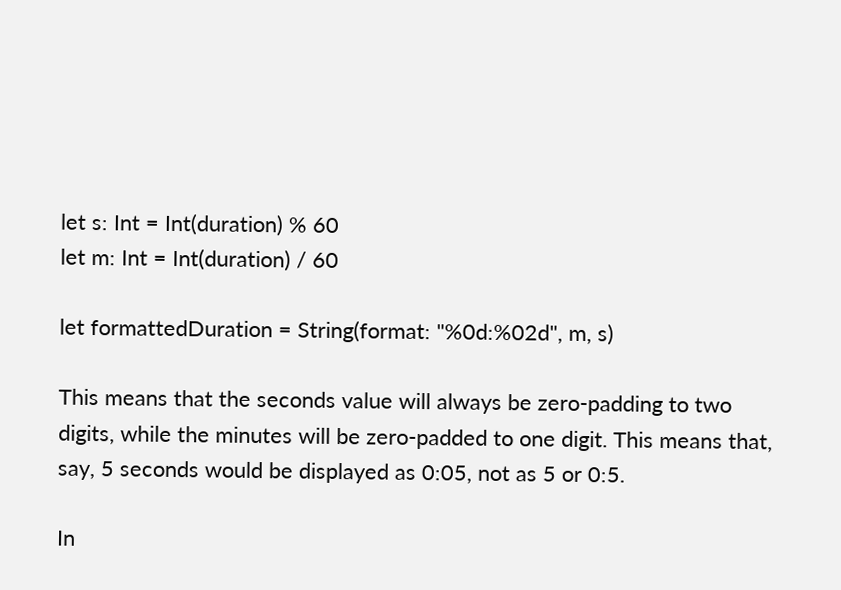let s: Int = Int(duration) % 60
let m: Int = Int(duration) / 60

let formattedDuration = String(format: "%0d:%02d", m, s)

This means that the seconds value will always be zero-padding to two digits, while the minutes will be zero-padded to one digit. This means that, say, 5 seconds would be displayed as 0:05, not as 5 or 0:5.

In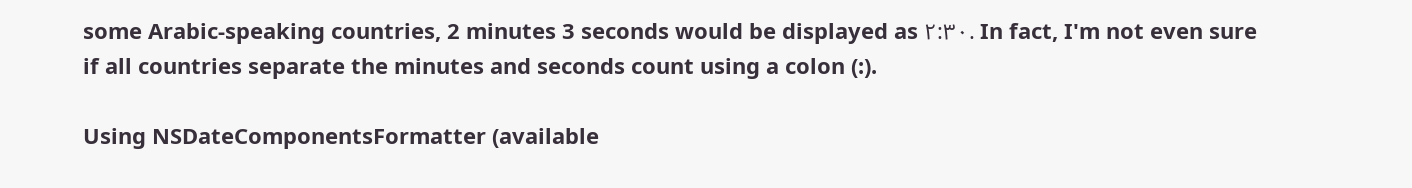some Arabic-speaking countries, 2 minutes 3 seconds would be displayed as ٢:٣٠. In fact, I'm not even sure if all countries separate the minutes and seconds count using a colon (:).

Using NSDateComponentsFormatter (available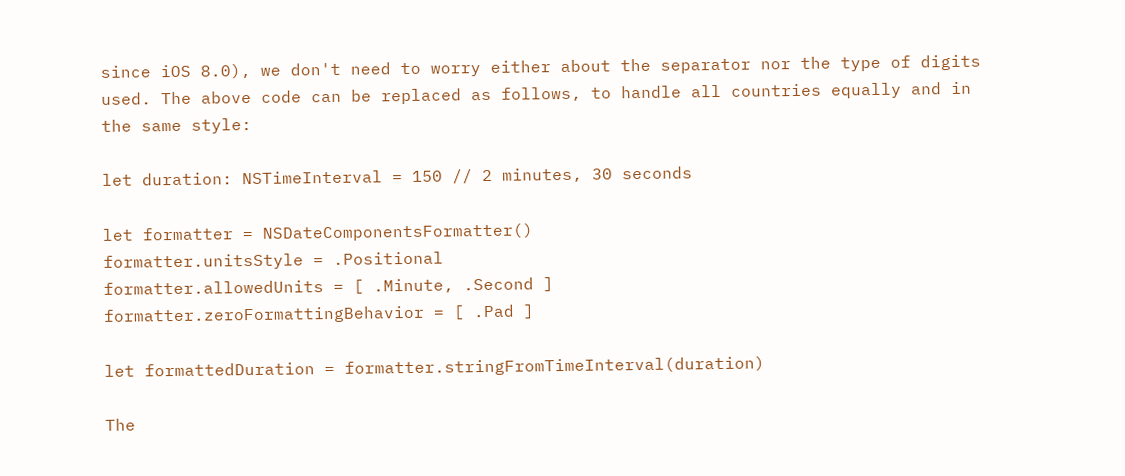since iOS 8.0), we don't need to worry either about the separator nor the type of digits used. The above code can be replaced as follows, to handle all countries equally and in the same style:

let duration: NSTimeInterval = 150 // 2 minutes, 30 seconds

let formatter = NSDateComponentsFormatter()
formatter.unitsStyle = .Positional
formatter.allowedUnits = [ .Minute, .Second ]
formatter.zeroFormattingBehavior = [ .Pad ]

let formattedDuration = formatter.stringFromTimeInterval(duration)

The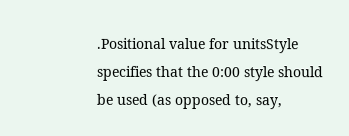.Positional value for unitsStyle specifies that the 0:00 style should be used (as opposed to, say,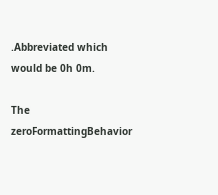.Abbreviated which would be 0h 0m.

The zeroFormattingBehavior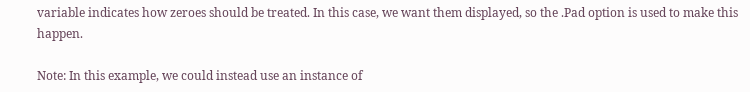variable indicates how zeroes should be treated. In this case, we want them displayed, so the .Pad option is used to make this happen.

Note: In this example, we could instead use an instance of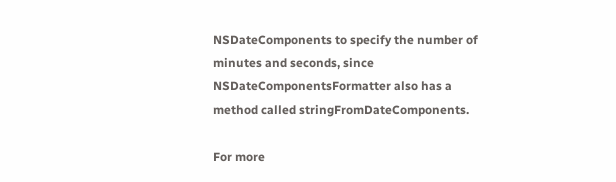NSDateComponents to specify the number of minutes and seconds, since NSDateComponentsFormatter also has a method called stringFromDateComponents.

For more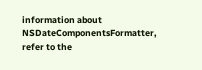information about NSDateComponentsFormatter, refer to the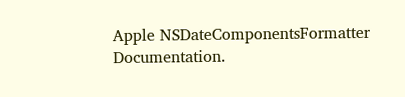Apple NSDateComponentsFormatter Documentation.